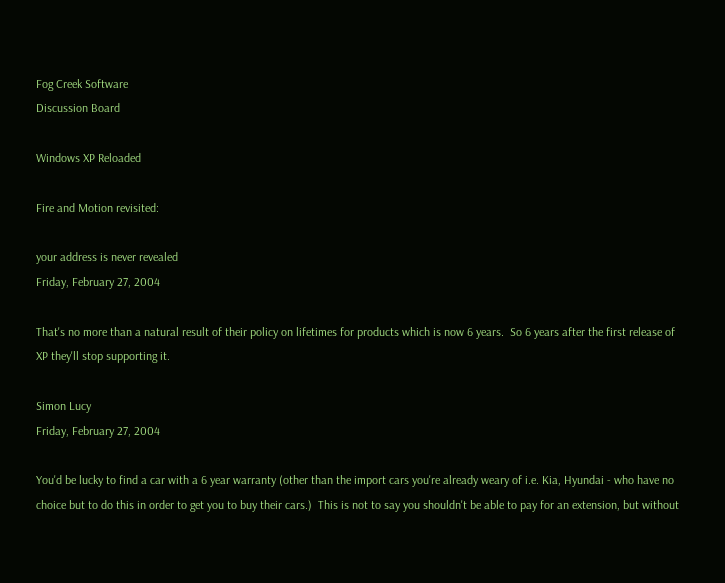Fog Creek Software
Discussion Board

Windows XP Reloaded

Fire and Motion revisited:

your address is never revealed
Friday, February 27, 2004

That's no more than a natural result of their policy on lifetimes for products which is now 6 years.  So 6 years after the first release of XP they'll stop supporting it.

Simon Lucy
Friday, February 27, 2004

You'd be lucky to find a car with a 6 year warranty (other than the import cars you're already weary of i.e. Kia, Hyundai - who have no choice but to do this in order to get you to buy their cars.)  This is not to say you shouldn't be able to pay for an extension, but without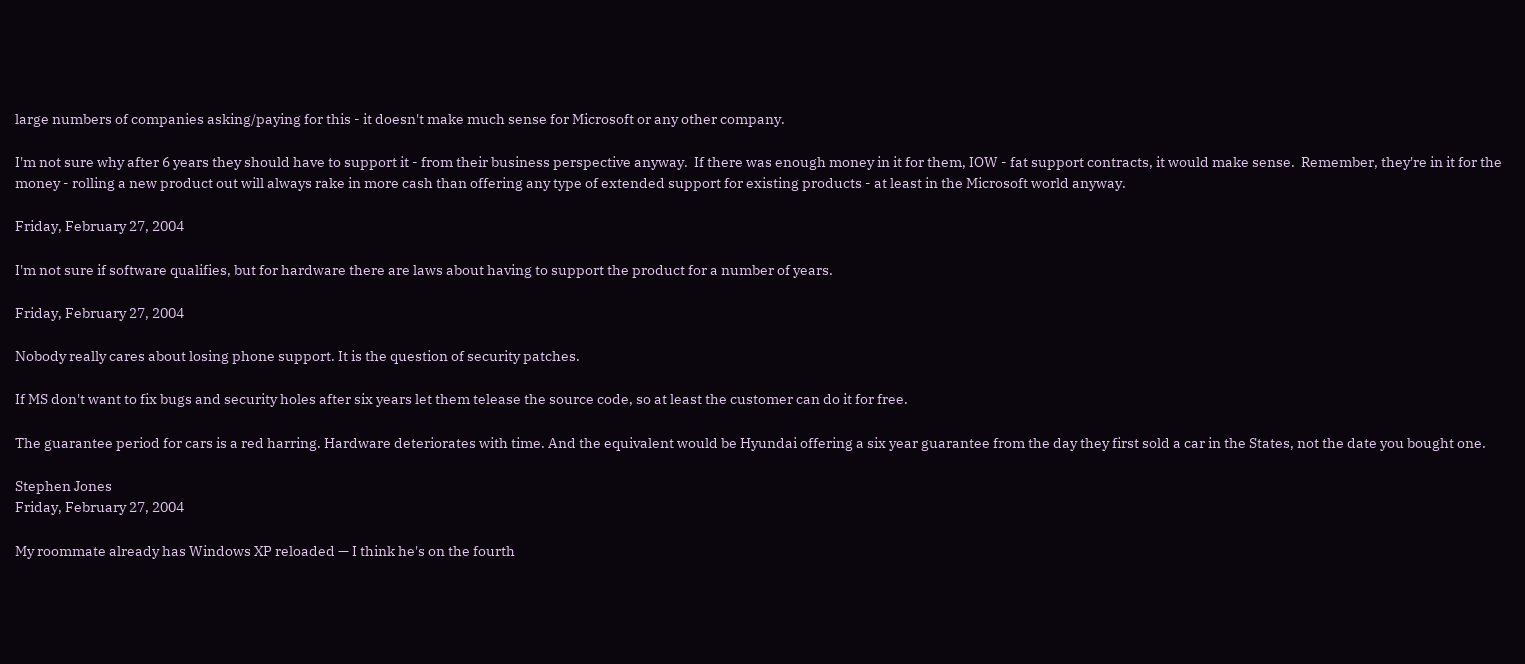large numbers of companies asking/paying for this - it doesn't make much sense for Microsoft or any other company.

I'm not sure why after 6 years they should have to support it - from their business perspective anyway.  If there was enough money in it for them, IOW - fat support contracts, it would make sense.  Remember, they're in it for the money - rolling a new product out will always rake in more cash than offering any type of extended support for existing products - at least in the Microsoft world anyway.

Friday, February 27, 2004

I'm not sure if software qualifies, but for hardware there are laws about having to support the product for a number of years.

Friday, February 27, 2004

Nobody really cares about losing phone support. It is the question of security patches.

If MS don't want to fix bugs and security holes after six years let them telease the source code, so at least the customer can do it for free.

The guarantee period for cars is a red harring. Hardware deteriorates with time. And the equivalent would be Hyundai offering a six year guarantee from the day they first sold a car in the States, not the date you bought one.

Stephen Jones
Friday, February 27, 2004

My roommate already has Windows XP reloaded — I think he's on the fourth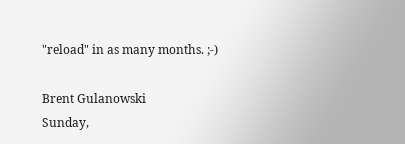"reload" in as many months. ;-)

Brent Gulanowski
Sunday,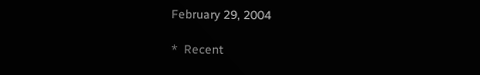February 29, 2004

*  Recent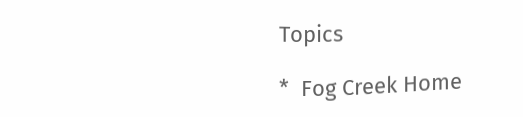Topics

*  Fog Creek Home